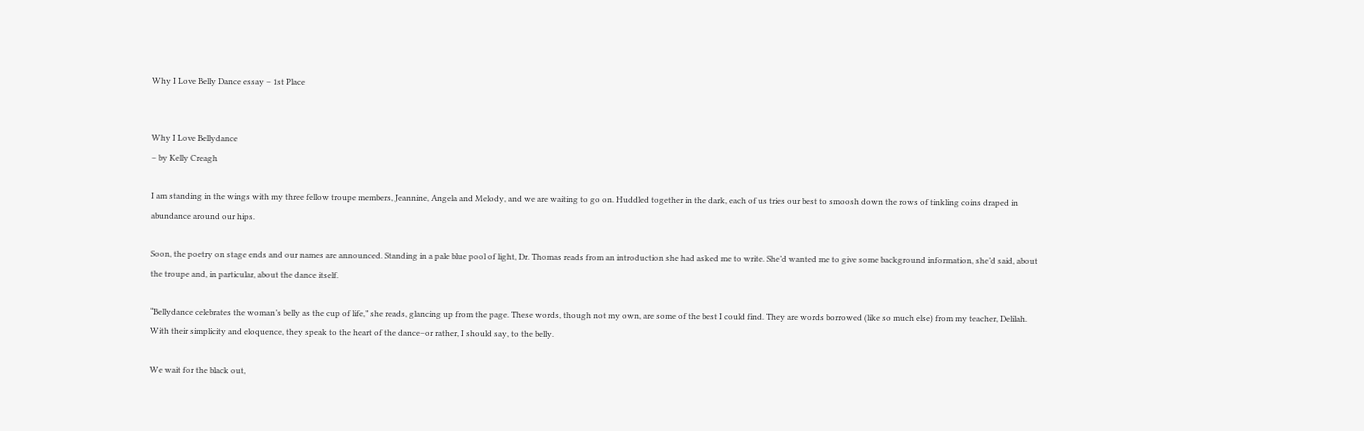Why I Love Belly Dance essay – 1st Place


Why I Love Bellydance
– by Kelly Creagh

I am standing in the wings with my three fellow troupe members, Jeannine, Angela and Melody, and we are waiting to go on. Huddled together in the dark, each of us tries our best to smoosh down the rows of tinkling coins draped in abundance around our hips.

Soon, the poetry on stage ends and our names are announced. Standing in a pale blue pool of light, Dr. Thomas reads from an introduction she had asked me to write. She’d wanted me to give some background information, she’d said, about the troupe and, in particular, about the dance itself.

“Bellydance celebrates the woman’s belly as the cup of life,” she reads, glancing up from the page. These words, though not my own, are some of the best I could find. They are words borrowed (like so much else) from my teacher, Delilah. With their simplicity and eloquence, they speak to the heart of the dance–or rather, I should say, to the belly.

We wait for the black out,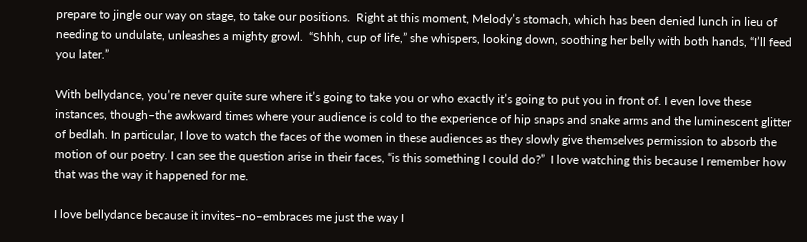prepare to jingle our way on stage, to take our positions.  Right at this moment, Melody’s stomach, which has been denied lunch in lieu of needing to undulate, unleashes a mighty growl.  “Shhh, cup of life,” she whispers, looking down, soothing her belly with both hands, “I’ll feed you later.”

With bellydance, you’re never quite sure where it’s going to take you or who exactly it’s going to put you in front of. I even love these instances, though–the awkward times where your audience is cold to the experience of hip snaps and snake arms and the luminescent glitter of bedlah. In particular, I love to watch the faces of the women in these audiences as they slowly give themselves permission to absorb the motion of our poetry. I can see the question arise in their faces, “is this something I could do?”  I love watching this because I remember how that was the way it happened for me.

I love bellydance because it invites–no–embraces me just the way I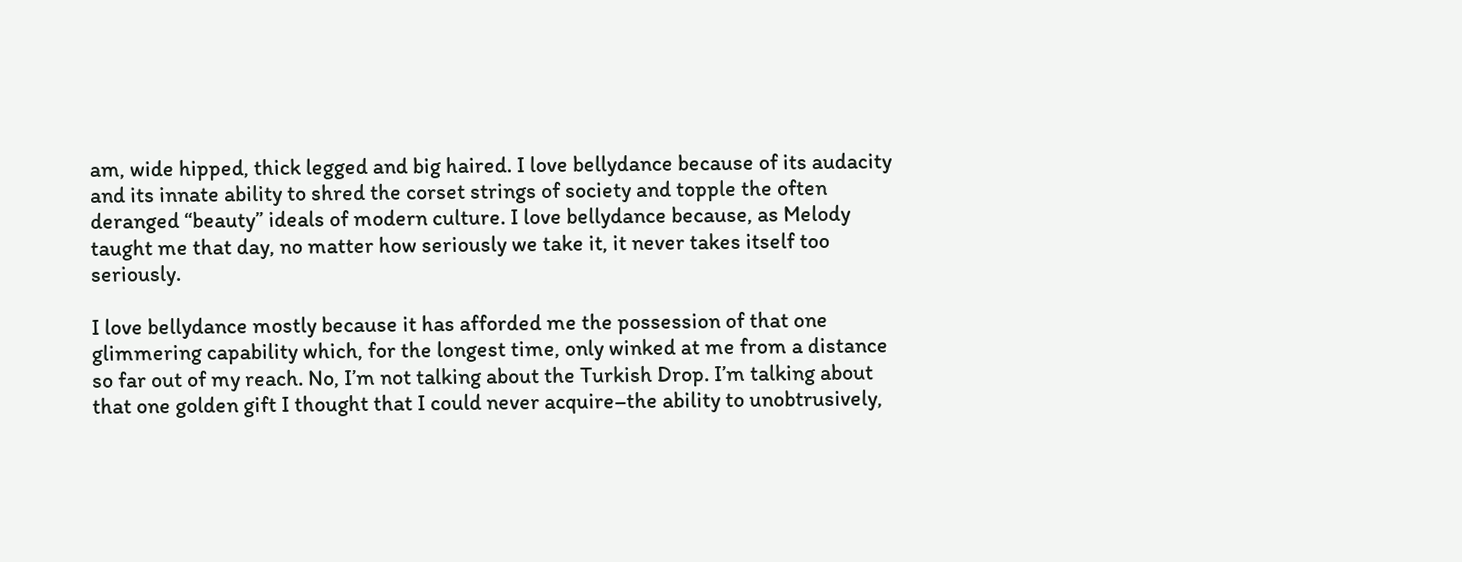am, wide hipped, thick legged and big haired. I love bellydance because of its audacity and its innate ability to shred the corset strings of society and topple the often deranged “beauty” ideals of modern culture. I love bellydance because, as Melody taught me that day, no matter how seriously we take it, it never takes itself too seriously.

I love bellydance mostly because it has afforded me the possession of that one glimmering capability which, for the longest time, only winked at me from a distance so far out of my reach. No, I’m not talking about the Turkish Drop. I’m talking about that one golden gift I thought that I could never acquire–the ability to unobtrusively,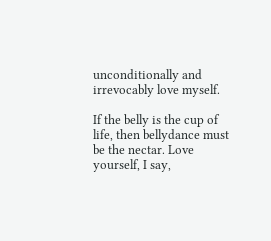unconditionally and irrevocably love myself.

If the belly is the cup of life, then bellydance must be the nectar. Love yourself, I say,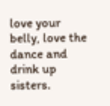love your belly, love the dance and drink up sisters.